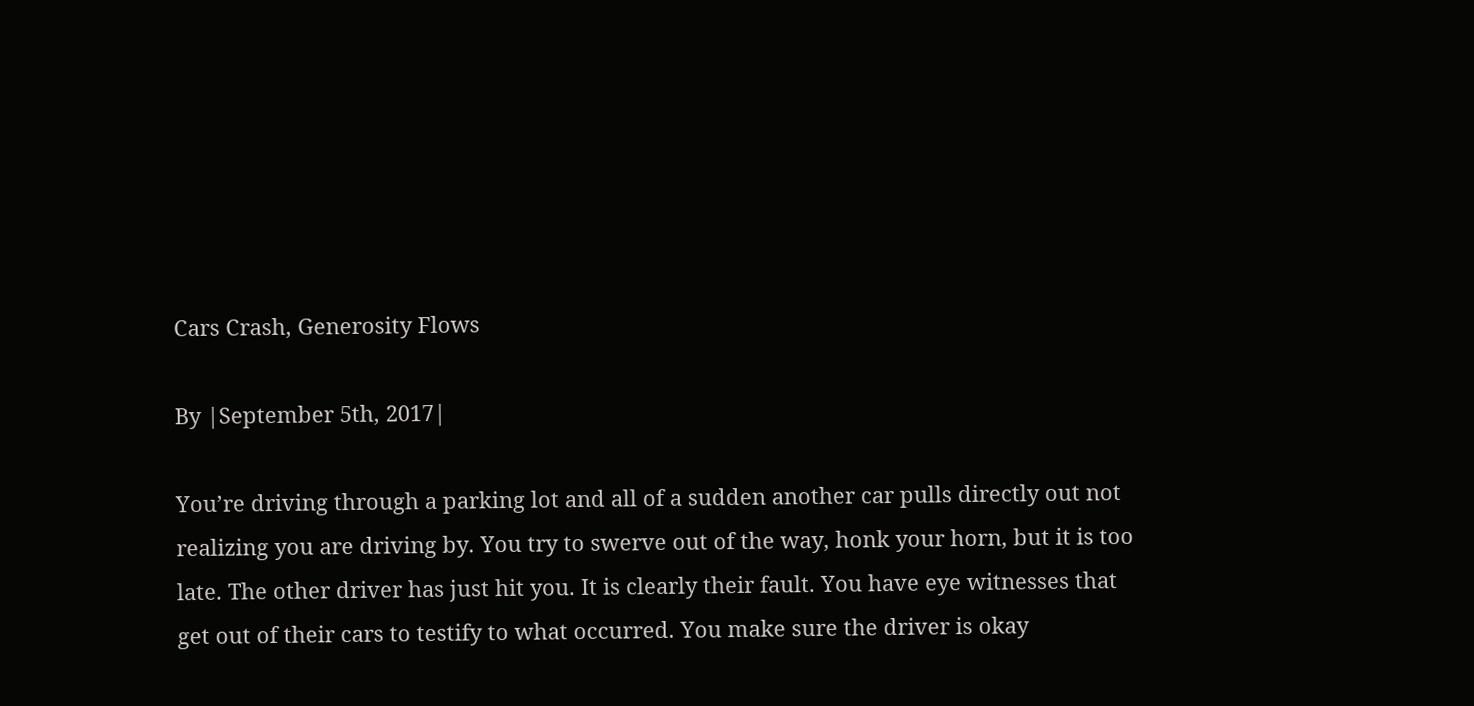Cars Crash, Generosity Flows

By |September 5th, 2017|

You’re driving through a parking lot and all of a sudden another car pulls directly out not realizing you are driving by. You try to swerve out of the way, honk your horn, but it is too late. The other driver has just hit you. It is clearly their fault. You have eye witnesses that get out of their cars to testify to what occurred. You make sure the driver is okay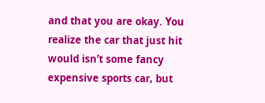and that you are okay. You realize the car that just hit would isn’t some fancy expensive sports car, but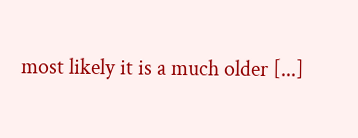most likely it is a much older [...]